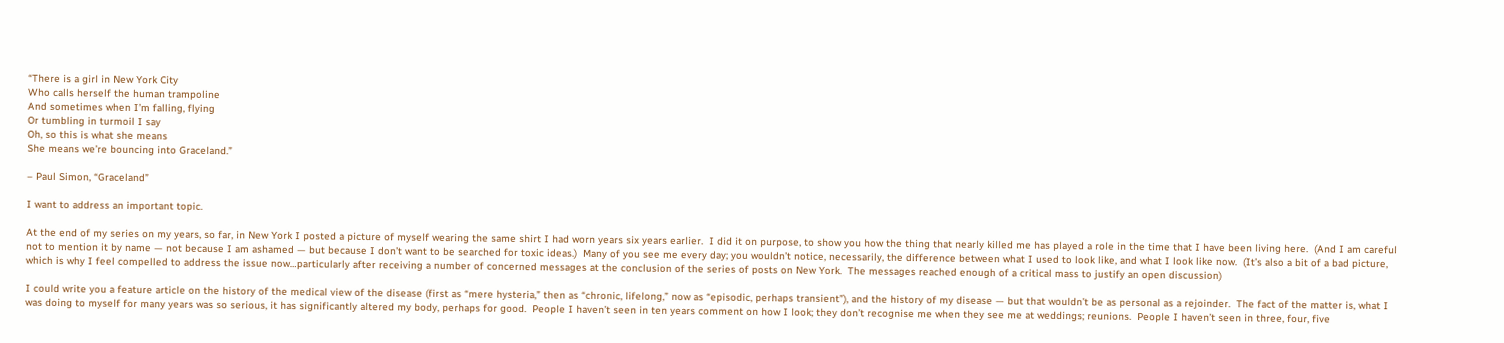“There is a girl in New York City
Who calls herself the human trampoline
And sometimes when I’m falling, flying
Or tumbling in turmoil I say
Oh, so this is what she means
She means we’re bouncing into Graceland.”

– Paul Simon, “Graceland”

I want to address an important topic.

At the end of my series on my years, so far, in New York I posted a picture of myself wearing the same shirt I had worn years six years earlier.  I did it on purpose, to show you how the thing that nearly killed me has played a role in the time that I have been living here.  (And I am careful not to mention it by name — not because I am ashamed — but because I don’t want to be searched for toxic ideas.)  Many of you see me every day; you wouldn’t notice, necessarily, the difference between what I used to look like, and what I look like now.  (It’s also a bit of a bad picture, which is why I feel compelled to address the issue now…particularly after receiving a number of concerned messages at the conclusion of the series of posts on New York.  The messages reached enough of a critical mass to justify an open discussion)

I could write you a feature article on the history of the medical view of the disease (first as “mere hysteria,” then as “chronic, lifelong,” now as “episodic, perhaps transient”), and the history of my disease — but that wouldn’t be as personal as a rejoinder.  The fact of the matter is, what I was doing to myself for many years was so serious, it has significantly altered my body, perhaps for good.  People I haven’t seen in ten years comment on how I look; they don’t recognise me when they see me at weddings; reunions.  People I haven’t seen in three, four, five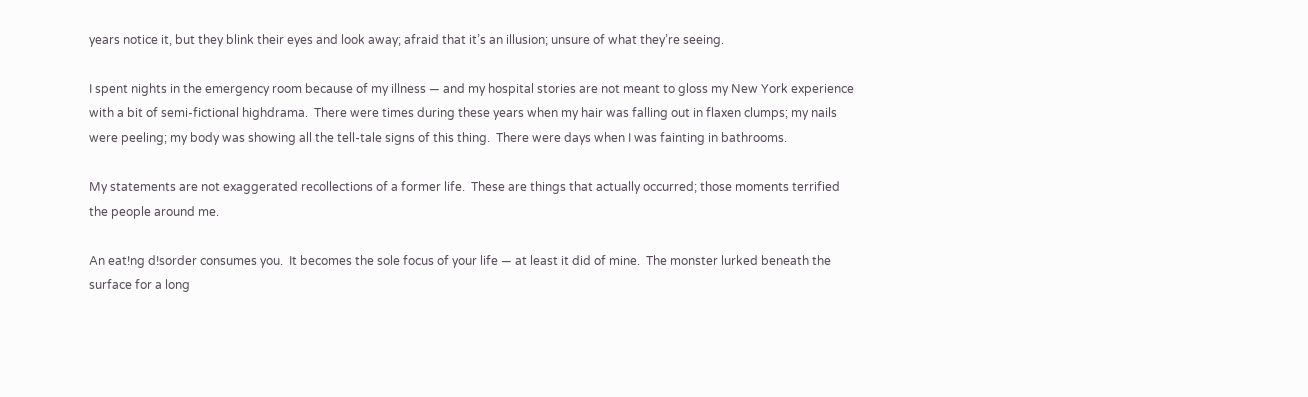years notice it, but they blink their eyes and look away; afraid that it’s an illusion; unsure of what they’re seeing.

I spent nights in the emergency room because of my illness — and my hospital stories are not meant to gloss my New York experience with a bit of semi-fictional highdrama.  There were times during these years when my hair was falling out in flaxen clumps; my nails were peeling; my body was showing all the tell-tale signs of this thing.  There were days when I was fainting in bathrooms.

My statements are not exaggerated recollections of a former life.  These are things that actually occurred; those moments terrified the people around me.

An eat!ng d!sorder consumes you.  It becomes the sole focus of your life — at least it did of mine.  The monster lurked beneath the surface for a long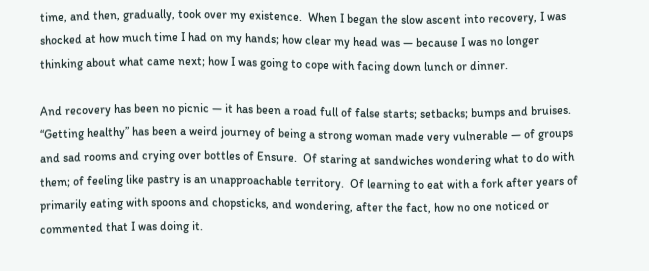time, and then, gradually, took over my existence.  When I began the slow ascent into recovery, I was shocked at how much time I had on my hands; how clear my head was — because I was no longer thinking about what came next; how I was going to cope with facing down lunch or dinner.

And recovery has been no picnic — it has been a road full of false starts; setbacks; bumps and bruises.  “Getting healthy” has been a weird journey of being a strong woman made very vulnerable — of groups and sad rooms and crying over bottles of Ensure.  Of staring at sandwiches wondering what to do with them; of feeling like pastry is an unapproachable territory.  Of learning to eat with a fork after years of primarily eating with spoons and chopsticks, and wondering, after the fact, how no one noticed or commented that I was doing it.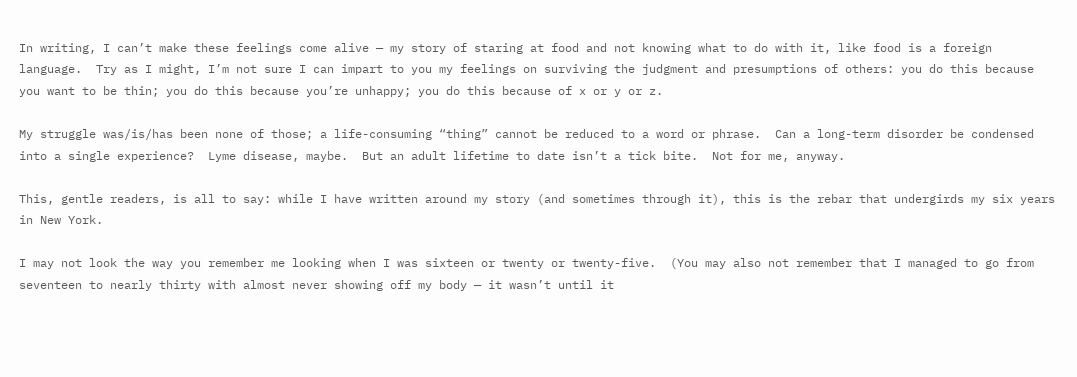In writing, I can’t make these feelings come alive — my story of staring at food and not knowing what to do with it, like food is a foreign language.  Try as I might, I’m not sure I can impart to you my feelings on surviving the judgment and presumptions of others: you do this because you want to be thin; you do this because you’re unhappy; you do this because of x or y or z.

My struggle was/is/has been none of those; a life-consuming “thing” cannot be reduced to a word or phrase.  Can a long-term disorder be condensed into a single experience?  Lyme disease, maybe.  But an adult lifetime to date isn’t a tick bite.  Not for me, anyway.

This, gentle readers, is all to say: while I have written around my story (and sometimes through it), this is the rebar that undergirds my six years in New York.

I may not look the way you remember me looking when I was sixteen or twenty or twenty-five.  (You may also not remember that I managed to go from seventeen to nearly thirty with almost never showing off my body — it wasn’t until it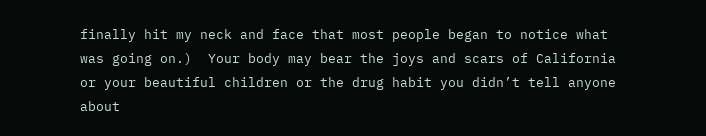finally hit my neck and face that most people began to notice what was going on.)  Your body may bear the joys and scars of California or your beautiful children or the drug habit you didn’t tell anyone about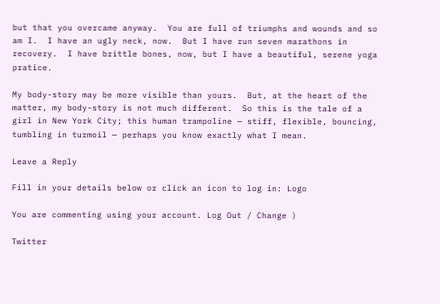but that you overcame anyway.  You are full of triumphs and wounds and so am I.  I have an ugly neck, now.  But I have run seven marathons in recovery.  I have brittle bones, now, but I have a beautiful, serene yoga pratice.

My body-story may be more visible than yours.  But, at the heart of the matter, my body-story is not much different.  So this is the tale of a girl in New York City; this human trampoline — stiff, flexible, bouncing, tumbling in turmoil — perhaps you know exactly what I mean.

Leave a Reply

Fill in your details below or click an icon to log in: Logo

You are commenting using your account. Log Out / Change )

Twitter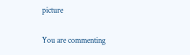picture

You are commenting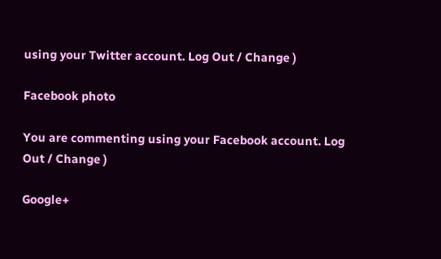using your Twitter account. Log Out / Change )

Facebook photo

You are commenting using your Facebook account. Log Out / Change )

Google+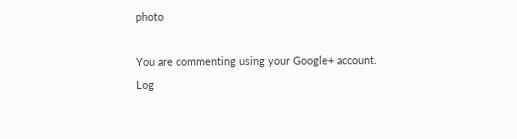photo

You are commenting using your Google+ account. Log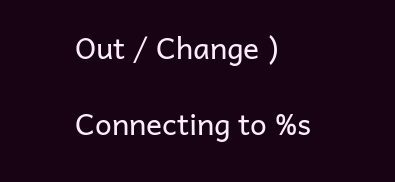Out / Change )

Connecting to %s